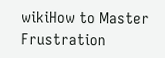wikiHow to Master Frustration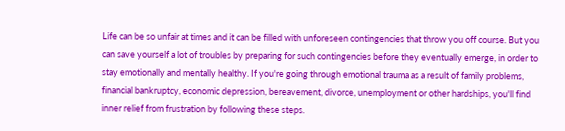Life can be so unfair at times and it can be filled with unforeseen contingencies that throw you off course. But you can save yourself a lot of troubles by preparing for such contingencies before they eventually emerge, in order to stay emotionally and mentally healthy. If you're going through emotional trauma as a result of family problems, financial bankruptcy, economic depression, bereavement, divorce, unemployment or other hardships, you'll find inner relief from frustration by following these steps.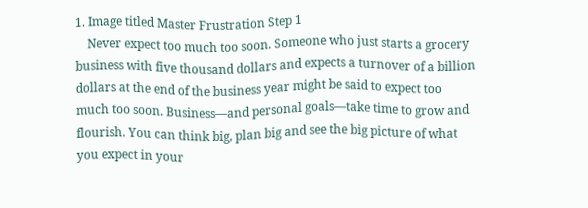1. Image titled Master Frustration Step 1
    Never expect too much too soon. Someone who just starts a grocery business with five thousand dollars and expects a turnover of a billion dollars at the end of the business year might be said to expect too much too soon. Business––and personal goals––take time to grow and flourish. You can think big, plan big and see the big picture of what you expect in your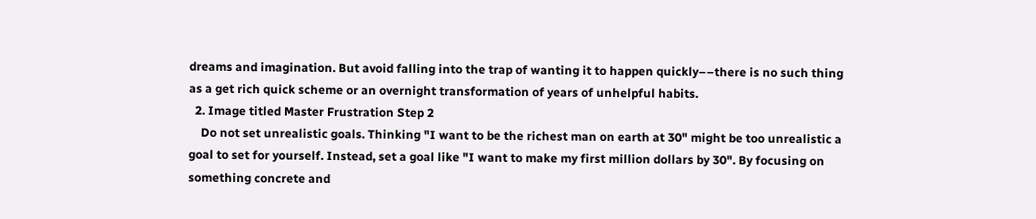dreams and imagination. But avoid falling into the trap of wanting it to happen quickly––there is no such thing as a get rich quick scheme or an overnight transformation of years of unhelpful habits.
  2. Image titled Master Frustration Step 2
    Do not set unrealistic goals. Thinking "I want to be the richest man on earth at 30" might be too unrealistic a goal to set for yourself. Instead, set a goal like "I want to make my first million dollars by 30". By focusing on something concrete and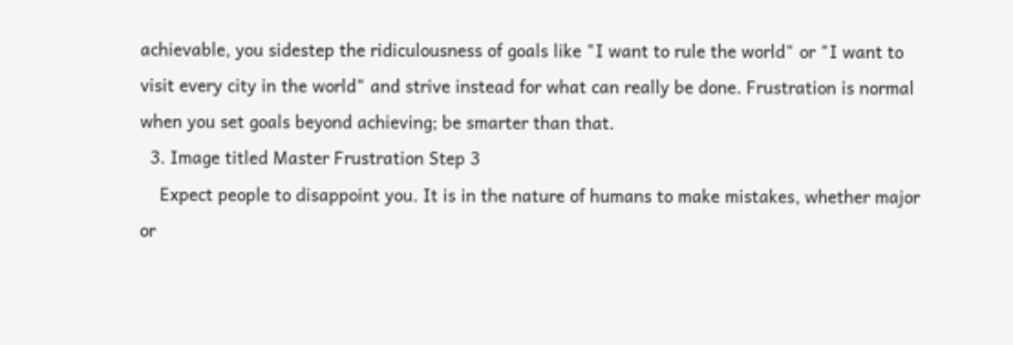achievable, you sidestep the ridiculousness of goals like "I want to rule the world" or "I want to visit every city in the world" and strive instead for what can really be done. Frustration is normal when you set goals beyond achieving; be smarter than that.
  3. Image titled Master Frustration Step 3
    Expect people to disappoint you. It is in the nature of humans to make mistakes, whether major or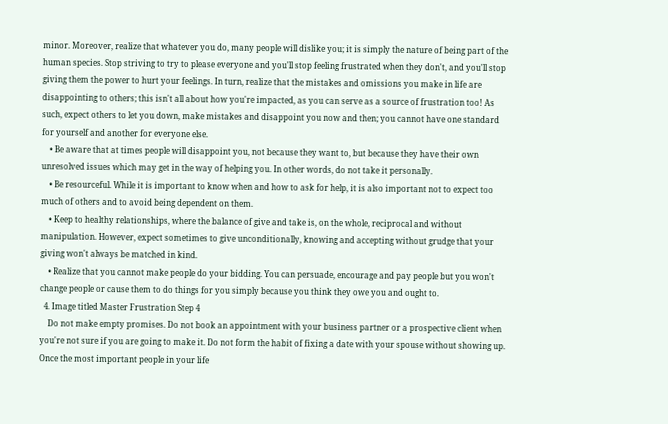minor. Moreover, realize that whatever you do, many people will dislike you; it is simply the nature of being part of the human species. Stop striving to try to please everyone and you'll stop feeling frustrated when they don't, and you'll stop giving them the power to hurt your feelings. In turn, realize that the mistakes and omissions you make in life are disappointing to others; this isn't all about how you're impacted, as you can serve as a source of frustration too! As such, expect others to let you down, make mistakes and disappoint you now and then; you cannot have one standard for yourself and another for everyone else.
    • Be aware that at times people will disappoint you, not because they want to, but because they have their own unresolved issues which may get in the way of helping you. In other words, do not take it personally.
    • Be resourceful. While it is important to know when and how to ask for help, it is also important not to expect too much of others and to avoid being dependent on them.
    • Keep to healthy relationships, where the balance of give and take is, on the whole, reciprocal and without manipulation. However, expect sometimes to give unconditionally, knowing and accepting without grudge that your giving won't always be matched in kind.
    • Realize that you cannot make people do your bidding. You can persuade, encourage and pay people but you won't change people or cause them to do things for you simply because you think they owe you and ought to.
  4. Image titled Master Frustration Step 4
    Do not make empty promises. Do not book an appointment with your business partner or a prospective client when you're not sure if you are going to make it. Do not form the habit of fixing a date with your spouse without showing up. Once the most important people in your life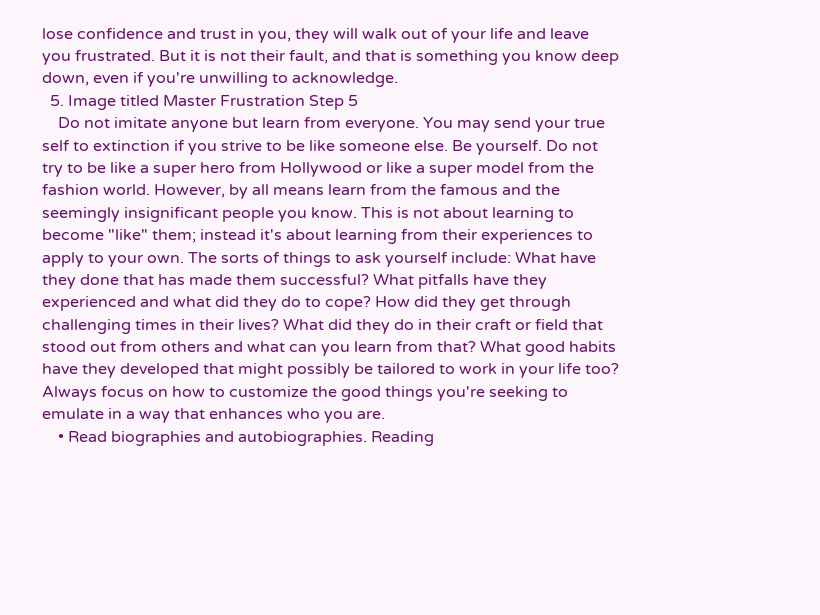lose confidence and trust in you, they will walk out of your life and leave you frustrated. But it is not their fault, and that is something you know deep down, even if you're unwilling to acknowledge.
  5. Image titled Master Frustration Step 5
    Do not imitate anyone but learn from everyone. You may send your true self to extinction if you strive to be like someone else. Be yourself. Do not try to be like a super hero from Hollywood or like a super model from the fashion world. However, by all means learn from the famous and the seemingly insignificant people you know. This is not about learning to become "like" them; instead it's about learning from their experiences to apply to your own. The sorts of things to ask yourself include: What have they done that has made them successful? What pitfalls have they experienced and what did they do to cope? How did they get through challenging times in their lives? What did they do in their craft or field that stood out from others and what can you learn from that? What good habits have they developed that might possibly be tailored to work in your life too? Always focus on how to customize the good things you're seeking to emulate in a way that enhances who you are.
    • Read biographies and autobiographies. Reading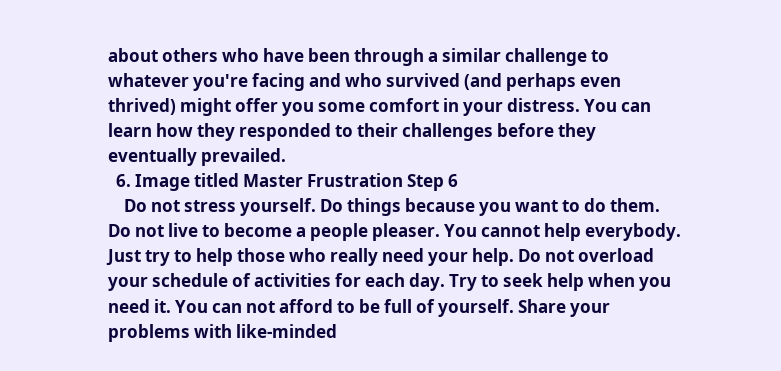about others who have been through a similar challenge to whatever you're facing and who survived (and perhaps even thrived) might offer you some comfort in your distress. You can learn how they responded to their challenges before they eventually prevailed.
  6. Image titled Master Frustration Step 6
    Do not stress yourself. Do things because you want to do them. Do not live to become a people pleaser. You cannot help everybody. Just try to help those who really need your help. Do not overload your schedule of activities for each day. Try to seek help when you need it. You can not afford to be full of yourself. Share your problems with like-minded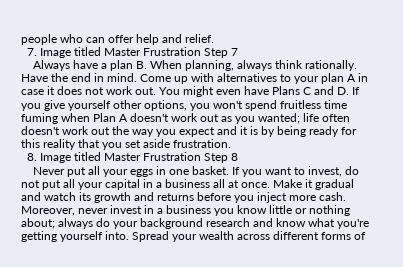people who can offer help and relief.
  7. Image titled Master Frustration Step 7
    Always have a plan B. When planning, always think rationally. Have the end in mind. Come up with alternatives to your plan A in case it does not work out. You might even have Plans C and D. If you give yourself other options, you won't spend fruitless time fuming when Plan A doesn't work out as you wanted; life often doesn't work out the way you expect and it is by being ready for this reality that you set aside frustration.
  8. Image titled Master Frustration Step 8
    Never put all your eggs in one basket. If you want to invest, do not put all your capital in a business all at once. Make it gradual and watch its growth and returns before you inject more cash. Moreover, never invest in a business you know little or nothing about; always do your background research and know what you're getting yourself into. Spread your wealth across different forms of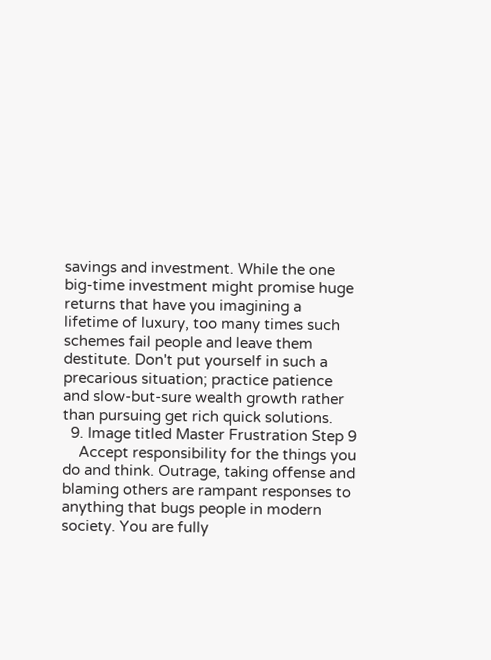savings and investment. While the one big-time investment might promise huge returns that have you imagining a lifetime of luxury, too many times such schemes fail people and leave them destitute. Don't put yourself in such a precarious situation; practice patience and slow-but-sure wealth growth rather than pursuing get rich quick solutions.
  9. Image titled Master Frustration Step 9
    Accept responsibility for the things you do and think. Outrage, taking offense and blaming others are rampant responses to anything that bugs people in modern society. You are fully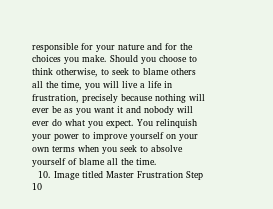responsible for your nature and for the choices you make. Should you choose to think otherwise, to seek to blame others all the time, you will live a life in frustration, precisely because nothing will ever be as you want it and nobody will ever do what you expect. You relinquish your power to improve yourself on your own terms when you seek to absolve yourself of blame all the time.
  10. Image titled Master Frustration Step 10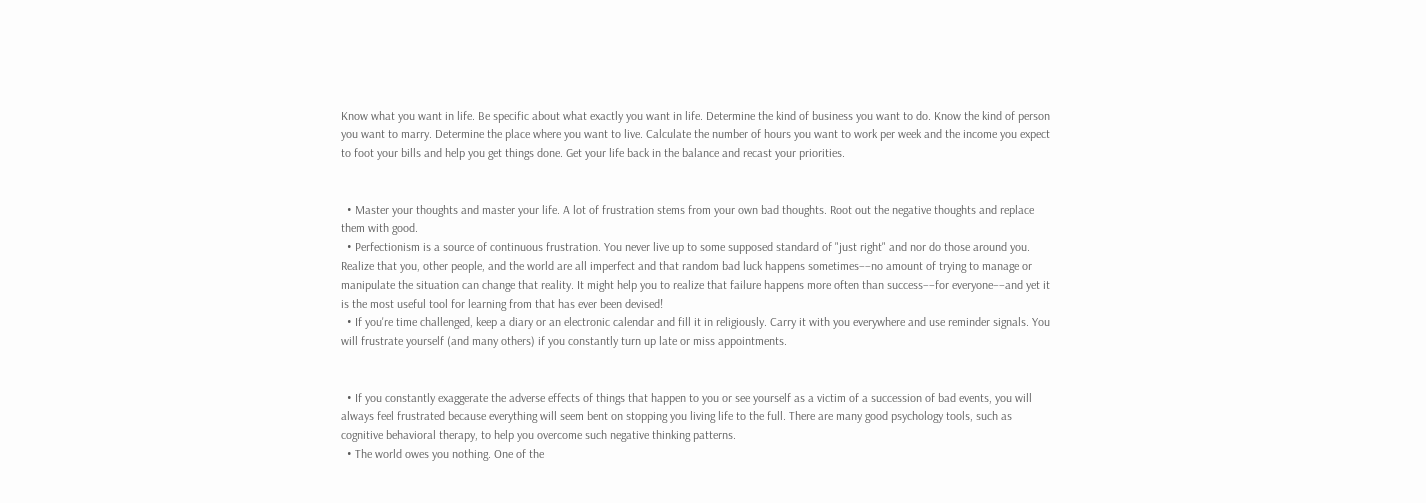Know what you want in life. Be specific about what exactly you want in life. Determine the kind of business you want to do. Know the kind of person you want to marry. Determine the place where you want to live. Calculate the number of hours you want to work per week and the income you expect to foot your bills and help you get things done. Get your life back in the balance and recast your priorities.


  • Master your thoughts and master your life. A lot of frustration stems from your own bad thoughts. Root out the negative thoughts and replace them with good.
  • Perfectionism is a source of continuous frustration. You never live up to some supposed standard of "just right" and nor do those around you. Realize that you, other people, and the world are all imperfect and that random bad luck happens sometimes––no amount of trying to manage or manipulate the situation can change that reality. It might help you to realize that failure happens more often than success––for everyone––and yet it is the most useful tool for learning from that has ever been devised!
  • If you're time challenged, keep a diary or an electronic calendar and fill it in religiously. Carry it with you everywhere and use reminder signals. You will frustrate yourself (and many others) if you constantly turn up late or miss appointments.


  • If you constantly exaggerate the adverse effects of things that happen to you or see yourself as a victim of a succession of bad events, you will always feel frustrated because everything will seem bent on stopping you living life to the full. There are many good psychology tools, such as cognitive behavioral therapy, to help you overcome such negative thinking patterns.
  • The world owes you nothing. One of the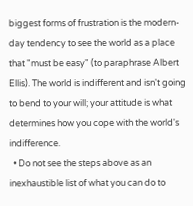biggest forms of frustration is the modern-day tendency to see the world as a place that "must be easy" (to paraphrase Albert Ellis). The world is indifferent and isn't going to bend to your will; your attitude is what determines how you cope with the world's indifference.
  • Do not see the steps above as an inexhaustible list of what you can do to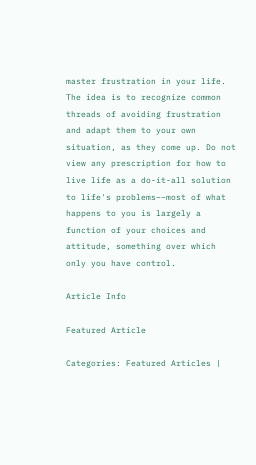master frustration in your life. The idea is to recognize common threads of avoiding frustration and adapt them to your own situation, as they come up. Do not view any prescription for how to live life as a do-it-all solution to life's problems––most of what happens to you is largely a function of your choices and attitude, something over which only you have control.

Article Info

Featured Article

Categories: Featured Articles |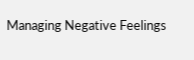Managing Negative Feelings